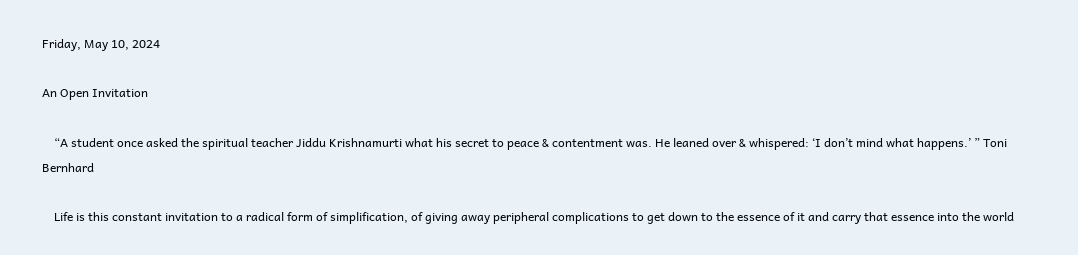Friday, May 10, 2024

An Open Invitation

    “A student once asked the spiritual teacher Jiddu Krishnamurti what his secret to peace & contentment was. He leaned over & whispered: ‘I don’t mind what happens.’ ” Toni Bernhard

    Life is this constant invitation to a radical form of simplification, of giving away peripheral complications to get down to the essence of it and carry that essence into the world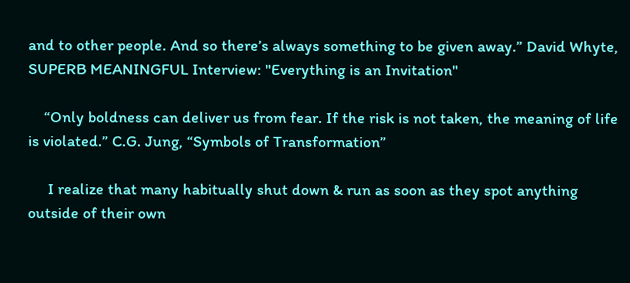and to other people. And so there’s always something to be given away.” David Whyte, SUPERB MEANINGFUL Interview: "Everything is an Invitation"

    “Only boldness can deliver us from fear. If the risk is not taken, the meaning of life is violated.” C.G. Jung, “Symbols of Transformation”

     I realize that many habitually shut down & run as soon as they spot anything outside of their own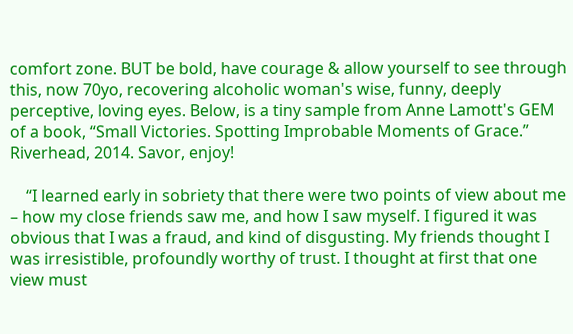comfort zone. BUT be bold, have courage & allow yourself to see through this, now 70yo, recovering alcoholic woman's wise, funny, deeply perceptive, loving eyes. Below, is a tiny sample from Anne Lamott's GEM of a book, “Small Victories. Spotting Improbable Moments of Grace.” Riverhead, 2014. Savor, enjoy!

    “I learned early in sobriety that there were two points of view about me – how my close friends saw me, and how I saw myself. I figured it was obvious that I was a fraud, and kind of disgusting. My friends thought I was irresistible, profoundly worthy of trust. I thought at first that one view must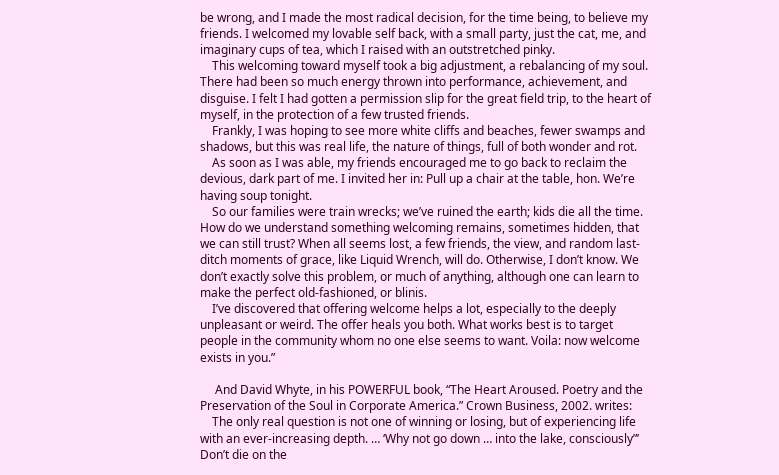be wrong, and I made the most radical decision, for the time being, to believe my friends. I welcomed my lovable self back, with a small party, just the cat, me, and imaginary cups of tea, which I raised with an outstretched pinky.
    This welcoming toward myself took a big adjustment, a rebalancing of my soul. There had been so much energy thrown into performance, achievement, and disguise. I felt I had gotten a permission slip for the great field trip, to the heart of myself, in the protection of a few trusted friends.
    Frankly, I was hoping to see more white cliffs and beaches, fewer swamps and shadows, but this was real life, the nature of things, full of both wonder and rot.
    As soon as I was able, my friends encouraged me to go back to reclaim the devious, dark part of me. I invited her in: Pull up a chair at the table, hon. We’re having soup tonight.
    So our families were train wrecks; we’ve ruined the earth; kids die all the time. How do we understand something welcoming remains, sometimes hidden, that we can still trust? When all seems lost, a few friends, the view, and random last-ditch moments of grace, like Liquid Wrench, will do. Otherwise, I don’t know. We don’t exactly solve this problem, or much of anything, although one can learn to make the perfect old-fashioned, or blinis.
    I’ve discovered that offering welcome helps a lot, especially to the deeply unpleasant or weird. The offer heals you both. What works best is to target people in the community whom no one else seems to want. Voila: now welcome exists in you.”

     And David Whyte, in his POWERFUL book, “The Heart Aroused. Poetry and the Preservation of the Soul in Corporate America.” Crown Business, 2002. writes:
    The only real question is not one of winning or losing, but of experiencing life with an ever-increasing depth. … ‘Why not go down … into the lake, consciously”’ Don’t die on the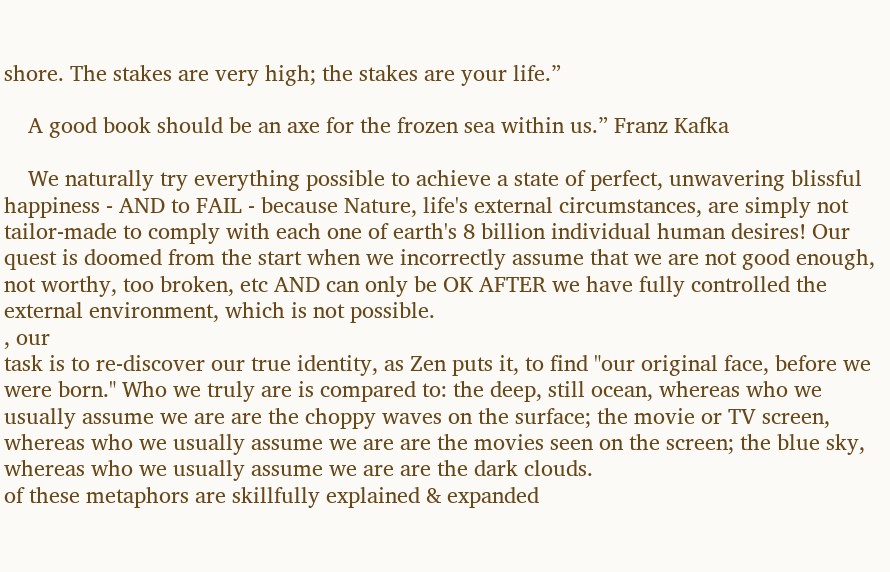shore. The stakes are very high; the stakes are your life.”

    A good book should be an axe for the frozen sea within us.” Franz Kafka

    We naturally try everything possible to achieve a state of perfect, unwavering blissful happiness - AND to FAIL - because Nature, life's external circumstances, are simply not tailor-made to comply with each one of earth's 8 billion individual human desires! Our quest is doomed from the start when we incorrectly assume that we are not good enough, not worthy, too broken, etc AND can only be OK AFTER we have fully controlled the external environment, which is not possible.
, our
task is to re-discover our true identity, as Zen puts it, to find "our original face, before we were born." Who we truly are is compared to: the deep, still ocean, whereas who we usually assume we are are the choppy waves on the surface; the movie or TV screen, whereas who we usually assume we are are the movies seen on the screen; the blue sky, whereas who we usually assume we are are the dark clouds.
of these metaphors are skillfully explained & expanded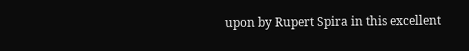upon by Rupert Spira in this excellent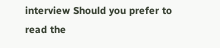interview Should you prefer to read the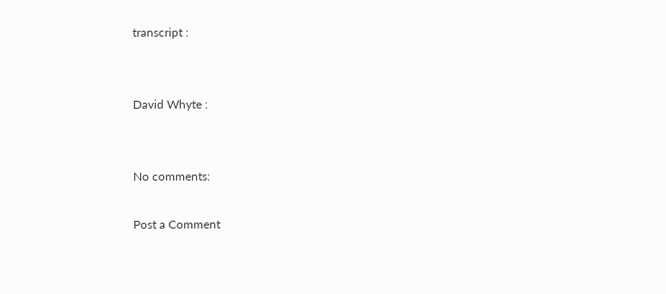transcript :


David Whyte :


No comments:

Post a Comment